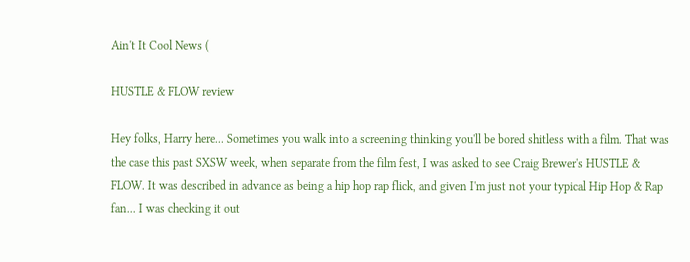Ain't It Cool News (

HUSTLE & FLOW review

Hey folks, Harry here... Sometimes you walk into a screening thinking you'll be bored shitless with a film. That was the case this past SXSW week, when separate from the film fest, I was asked to see Craig Brewer's HUSTLE & FLOW. It was described in advance as being a hip hop rap flick, and given I'm just not your typical Hip Hop & Rap fan... I was checking it out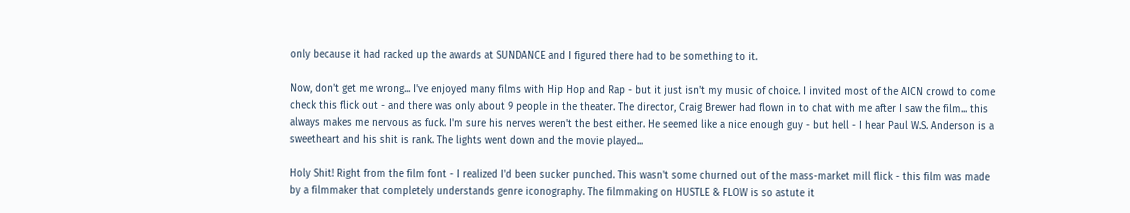only because it had racked up the awards at SUNDANCE and I figured there had to be something to it.

Now, don't get me wrong... I've enjoyed many films with Hip Hop and Rap - but it just isn't my music of choice. I invited most of the AICN crowd to come check this flick out - and there was only about 9 people in the theater. The director, Craig Brewer had flown in to chat with me after I saw the film... this always makes me nervous as fuck. I'm sure his nerves weren't the best either. He seemed like a nice enough guy - but hell - I hear Paul W.S. Anderson is a sweetheart and his shit is rank. The lights went down and the movie played...

Holy Shit! Right from the film font - I realized I'd been sucker punched. This wasn't some churned out of the mass-market mill flick - this film was made by a filmmaker that completely understands genre iconography. The filmmaking on HUSTLE & FLOW is so astute it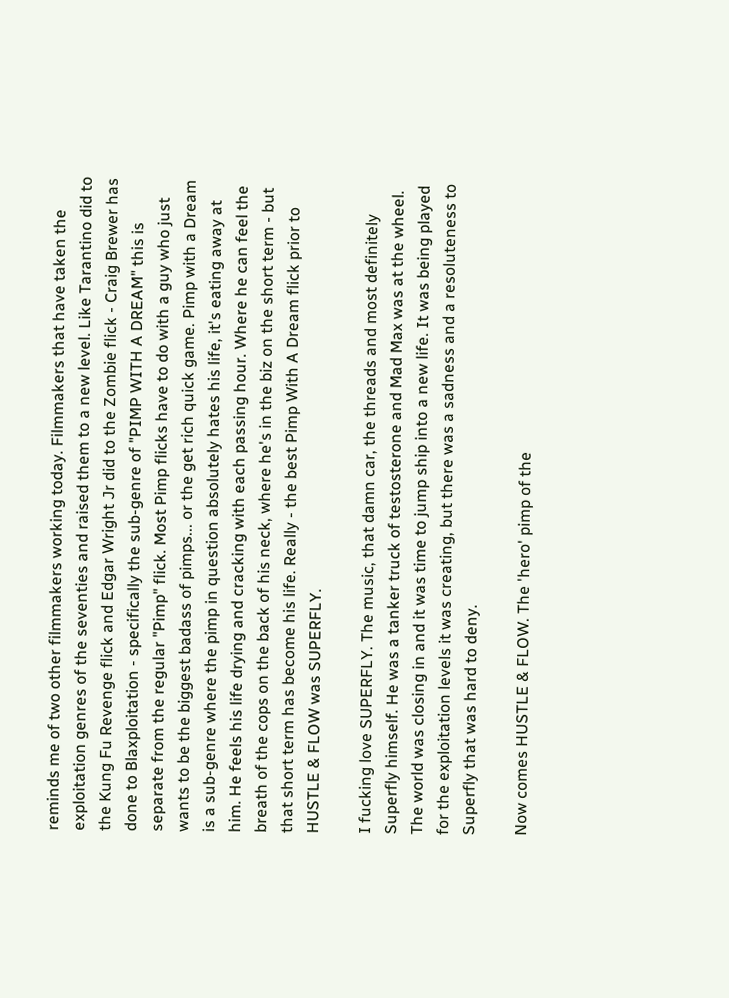reminds me of two other filmmakers working today. Filmmakers that have taken the exploitation genres of the seventies and raised them to a new level. Like Tarantino did to the Kung Fu Revenge flick and Edgar Wright Jr did to the Zombie flick - Craig Brewer has done to Blaxploitation - specifically the sub-genre of "PIMP WITH A DREAM" this is separate from the regular "Pimp" flick. Most Pimp flicks have to do with a guy who just wants to be the biggest badass of pimps... or the get rich quick game. Pimp with a Dream is a sub-genre where the pimp in question absolutely hates his life, it's eating away at him. He feels his life drying and cracking with each passing hour. Where he can feel the breath of the cops on the back of his neck, where he's in the biz on the short term - but that short term has become his life. Really - the best Pimp With A Dream flick prior to HUSTLE & FLOW was SUPERFLY.

I fucking love SUPERFLY. The music, that damn car, the threads and most definitely Superfly himself. He was a tanker truck of testosterone and Mad Max was at the wheel. The world was closing in and it was time to jump ship into a new life. It was being played for the exploitation levels it was creating, but there was a sadness and a resoluteness to Superfly that was hard to deny.

Now comes HUSTLE & FLOW. The 'hero' pimp of the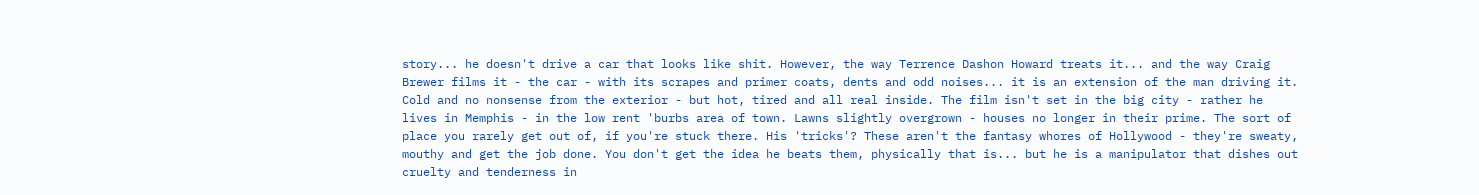story... he doesn't drive a car that looks like shit. However, the way Terrence Dashon Howard treats it... and the way Craig Brewer films it - the car - with its scrapes and primer coats, dents and odd noises... it is an extension of the man driving it. Cold and no nonsense from the exterior - but hot, tired and all real inside. The film isn't set in the big city - rather he lives in Memphis - in the low rent 'burbs area of town. Lawns slightly overgrown - houses no longer in their prime. The sort of place you rarely get out of, if you're stuck there. His 'tricks'? These aren't the fantasy whores of Hollywood - they're sweaty, mouthy and get the job done. You don't get the idea he beats them, physically that is... but he is a manipulator that dishes out cruelty and tenderness in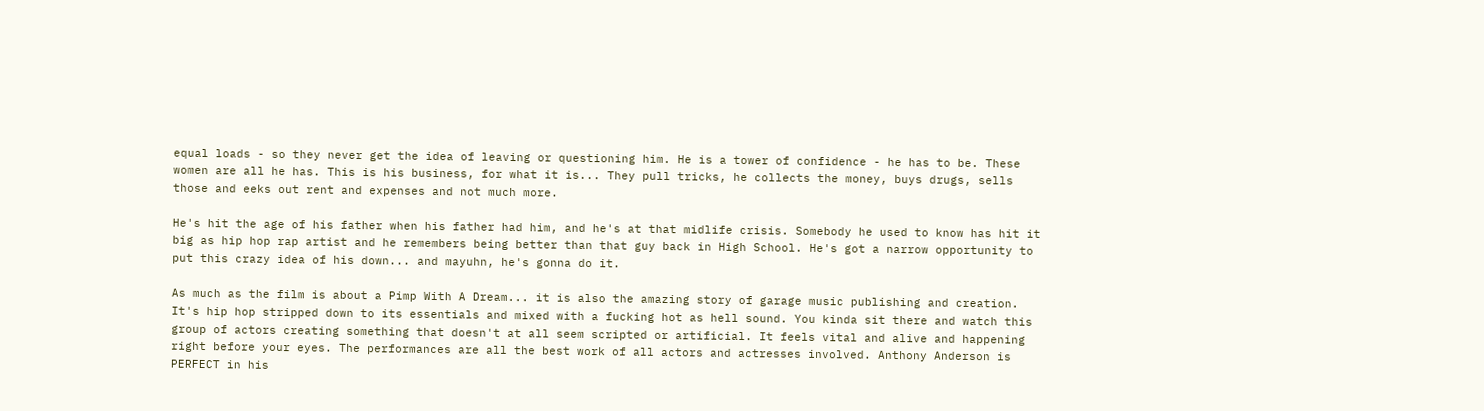equal loads - so they never get the idea of leaving or questioning him. He is a tower of confidence - he has to be. These women are all he has. This is his business, for what it is... They pull tricks, he collects the money, buys drugs, sells those and eeks out rent and expenses and not much more.

He's hit the age of his father when his father had him, and he's at that midlife crisis. Somebody he used to know has hit it big as hip hop rap artist and he remembers being better than that guy back in High School. He's got a narrow opportunity to put this crazy idea of his down... and mayuhn, he's gonna do it.

As much as the film is about a Pimp With A Dream... it is also the amazing story of garage music publishing and creation. It's hip hop stripped down to its essentials and mixed with a fucking hot as hell sound. You kinda sit there and watch this group of actors creating something that doesn't at all seem scripted or artificial. It feels vital and alive and happening right before your eyes. The performances are all the best work of all actors and actresses involved. Anthony Anderson is PERFECT in his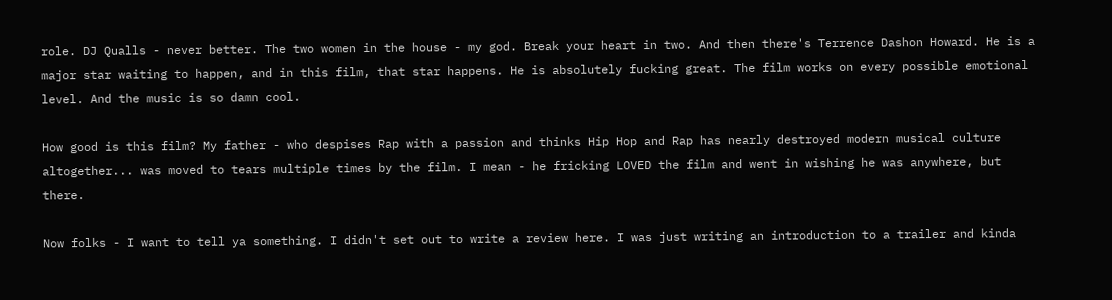role. DJ Qualls - never better. The two women in the house - my god. Break your heart in two. And then there's Terrence Dashon Howard. He is a major star waiting to happen, and in this film, that star happens. He is absolutely fucking great. The film works on every possible emotional level. And the music is so damn cool.

How good is this film? My father - who despises Rap with a passion and thinks Hip Hop and Rap has nearly destroyed modern musical culture altogether... was moved to tears multiple times by the film. I mean - he fricking LOVED the film and went in wishing he was anywhere, but there.

Now folks - I want to tell ya something. I didn't set out to write a review here. I was just writing an introduction to a trailer and kinda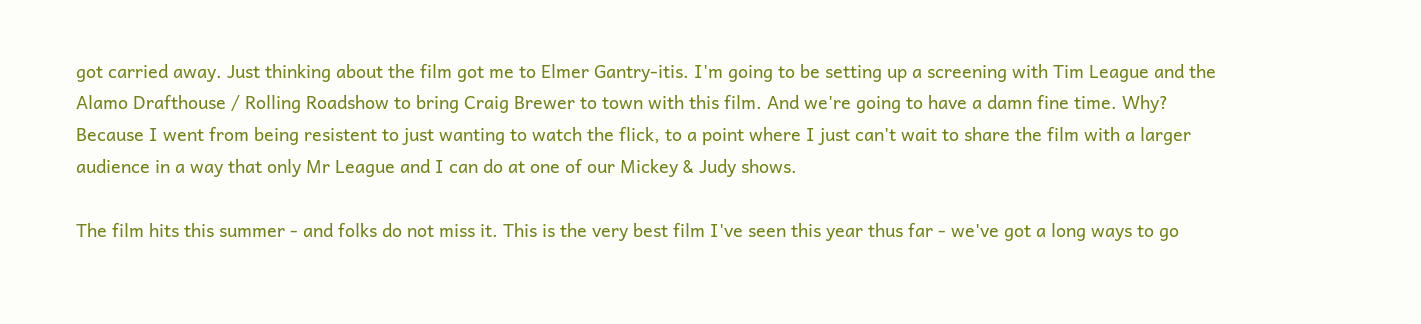got carried away. Just thinking about the film got me to Elmer Gantry-itis. I'm going to be setting up a screening with Tim League and the Alamo Drafthouse / Rolling Roadshow to bring Craig Brewer to town with this film. And we're going to have a damn fine time. Why? Because I went from being resistent to just wanting to watch the flick, to a point where I just can't wait to share the film with a larger audience in a way that only Mr League and I can do at one of our Mickey & Judy shows.

The film hits this summer - and folks do not miss it. This is the very best film I've seen this year thus far - we've got a long ways to go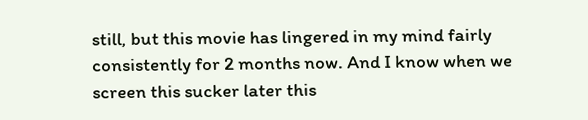still, but this movie has lingered in my mind fairly consistently for 2 months now. And I know when we screen this sucker later this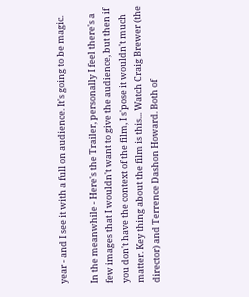year - and I see it with a full on audience. It's going to be magic.

In the meanwhile - Here's the Trailer, personally I feel there's a few images that I wouldn't want to give the audience, but then if you don't have the context of the film, I s'pose it wouldn't much matter. Key thing about the film is this... Watch Craig Brewer (the director) and Terrence Dashon Howard. Both of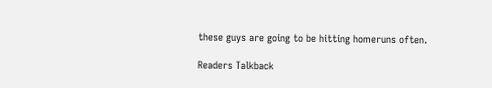these guys are going to be hitting homeruns often.

Readers Talkback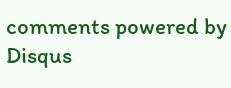comments powered by Disqus